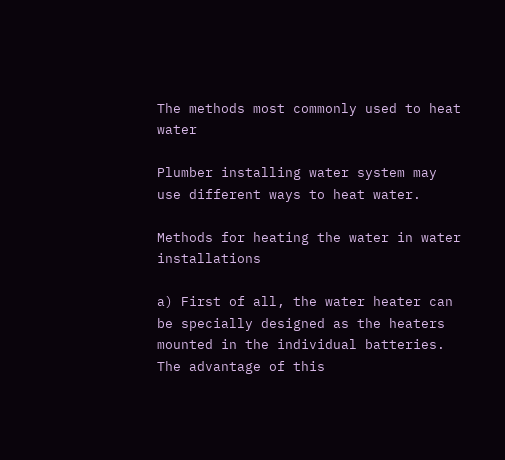The methods most commonly used to heat water

Plumber installing water system may use different ways to heat water.

Methods for heating the water in water installations

a) First of all, the water heater can be specially designed as the heaters mounted in the individual batteries. The advantage of this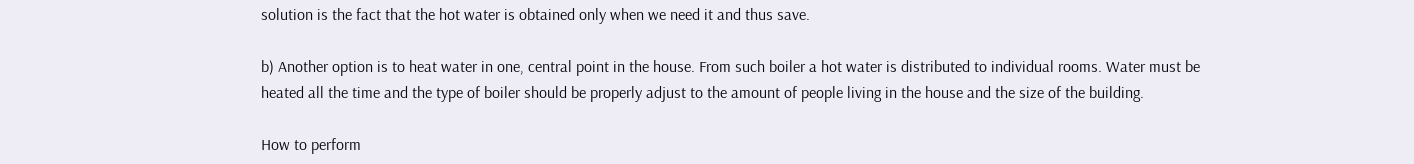solution is the fact that the hot water is obtained only when we need it and thus save.

b) Another option is to heat water in one, central point in the house. From such boiler a hot water is distributed to individual rooms. Water must be heated all the time and the type of boiler should be properly adjust to the amount of people living in the house and the size of the building.

How to perform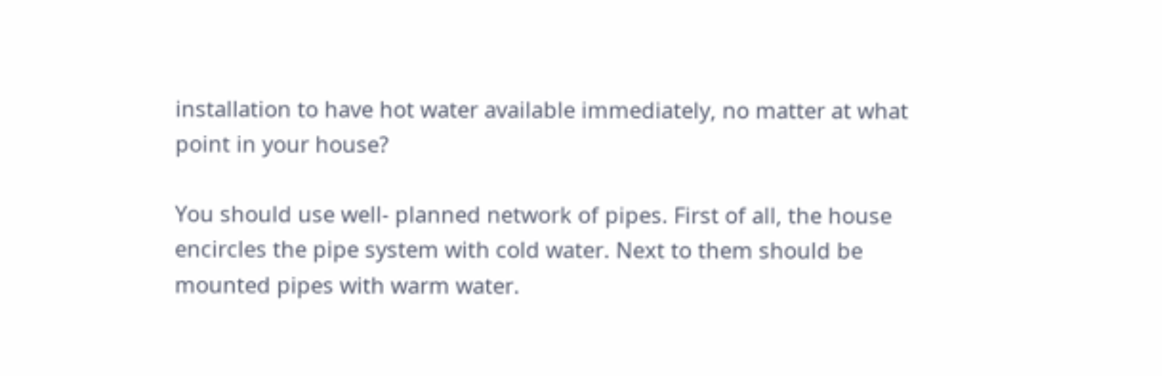installation to have hot water available immediately, no matter at what point in your house?

You should use well- planned network of pipes. First of all, the house encircles the pipe system with cold water. Next to them should be mounted pipes with warm water.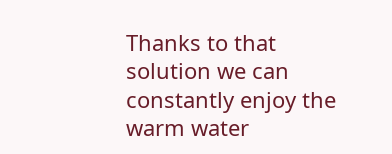Thanks to that solution we can constantly enjoy the warm water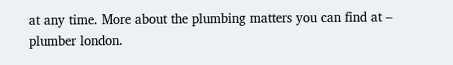at any time. More about the plumbing matters you can find at – plumber london.